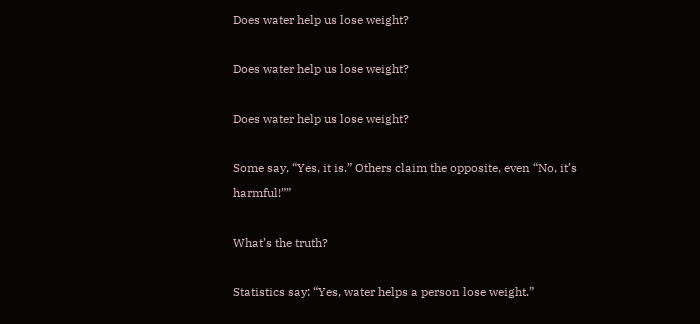Does water help us lose weight?

Does water help us lose weight?

Does water help us lose weight?

Some say, “Yes, it is.” Others claim the opposite, even “No, it’s harmful!””

What’s the truth?

Statistics say: “Yes, water helps a person lose weight.”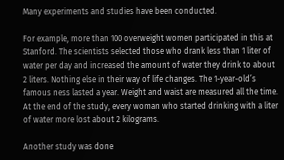Many experiments and studies have been conducted.

For example, more than 100 overweight women participated in this at Stanford. The scientists selected those who drank less than 1 liter of water per day and increased the amount of water they drink to about 2 liters. Nothing else in their way of life changes. The 1-year-old’s famous ness lasted a year. Weight and waist are measured all the time. At the end of the study, every woman who started drinking with a liter of water more lost about 2 kilograms.

Another study was done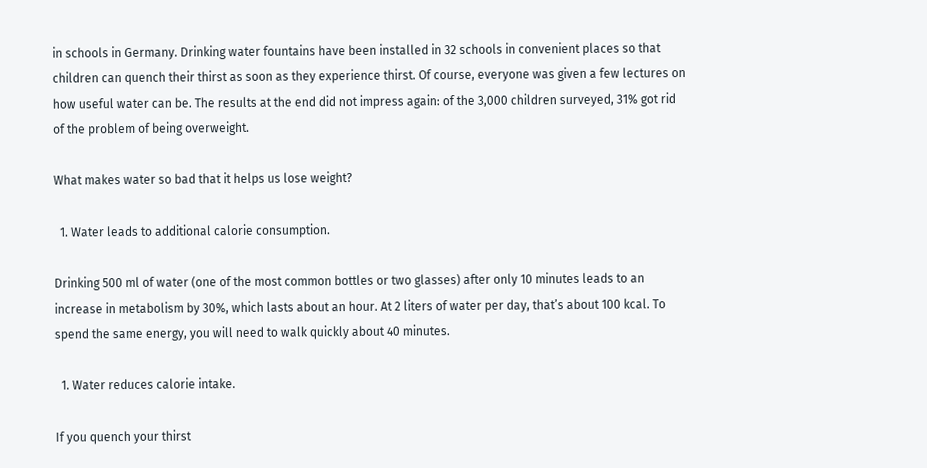in schools in Germany. Drinking water fountains have been installed in 32 schools in convenient places so that children can quench their thirst as soon as they experience thirst. Of course, everyone was given a few lectures on how useful water can be. The results at the end did not impress again: of the 3,000 children surveyed, 31% got rid of the problem of being overweight.

What makes water so bad that it helps us lose weight?

  1. Water leads to additional calorie consumption.

Drinking 500 ml of water (one of the most common bottles or two glasses) after only 10 minutes leads to an increase in metabolism by 30%, which lasts about an hour. At 2 liters of water per day, that’s about 100 kcal. To spend the same energy, you will need to walk quickly about 40 minutes.

  1. Water reduces calorie intake.

If you quench your thirst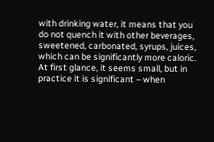with drinking water, it means that you do not quench it with other beverages, sweetened, carbonated, syrups, juices, which can be significantly more caloric. At first glance, it seems small, but in practice it is significant – when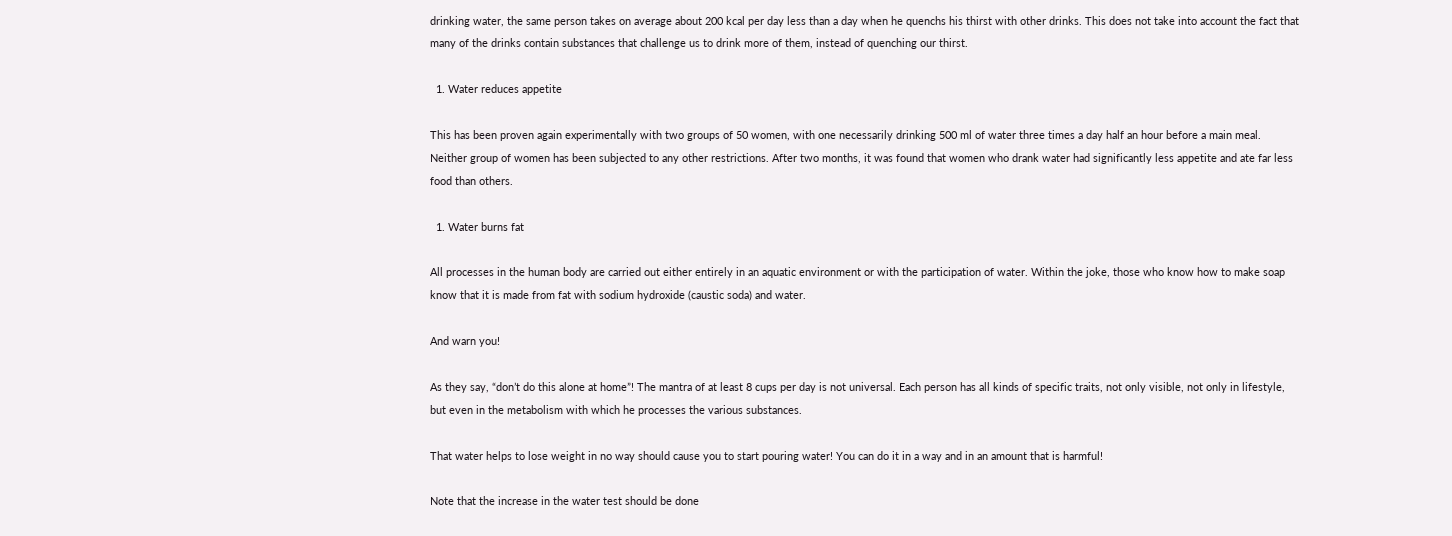drinking water, the same person takes on average about 200 kcal per day less than a day when he quenchs his thirst with other drinks. This does not take into account the fact that many of the drinks contain substances that challenge us to drink more of them, instead of quenching our thirst.

  1. Water reduces appetite

This has been proven again experimentally with two groups of 50 women, with one necessarily drinking 500 ml of water three times a day half an hour before a main meal. Neither group of women has been subjected to any other restrictions. After two months, it was found that women who drank water had significantly less appetite and ate far less food than others.

  1. Water burns fat

All processes in the human body are carried out either entirely in an aquatic environment or with the participation of water. Within the joke, those who know how to make soap know that it is made from fat with sodium hydroxide (caustic soda) and water.

And warn you!

As they say, “don’t do this alone at home”! The mantra of at least 8 cups per day is not universal. Each person has all kinds of specific traits, not only visible, not only in lifestyle, but even in the metabolism with which he processes the various substances.

That water helps to lose weight in no way should cause you to start pouring water! You can do it in a way and in an amount that is harmful!

Note that the increase in the water test should be done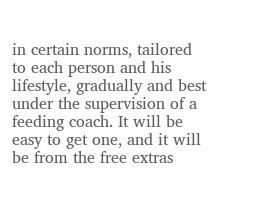in certain norms, tailored to each person and his lifestyle, gradually and best under the supervision of a feeding coach. It will be easy to get one, and it will be from the free extras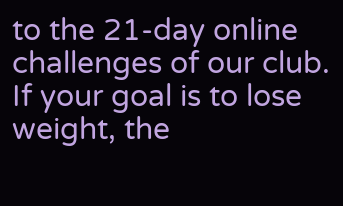to the 21-day online challenges of our club. If your goal is to lose weight, the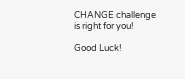CHANGE challenge is right for you!

Good Luck!